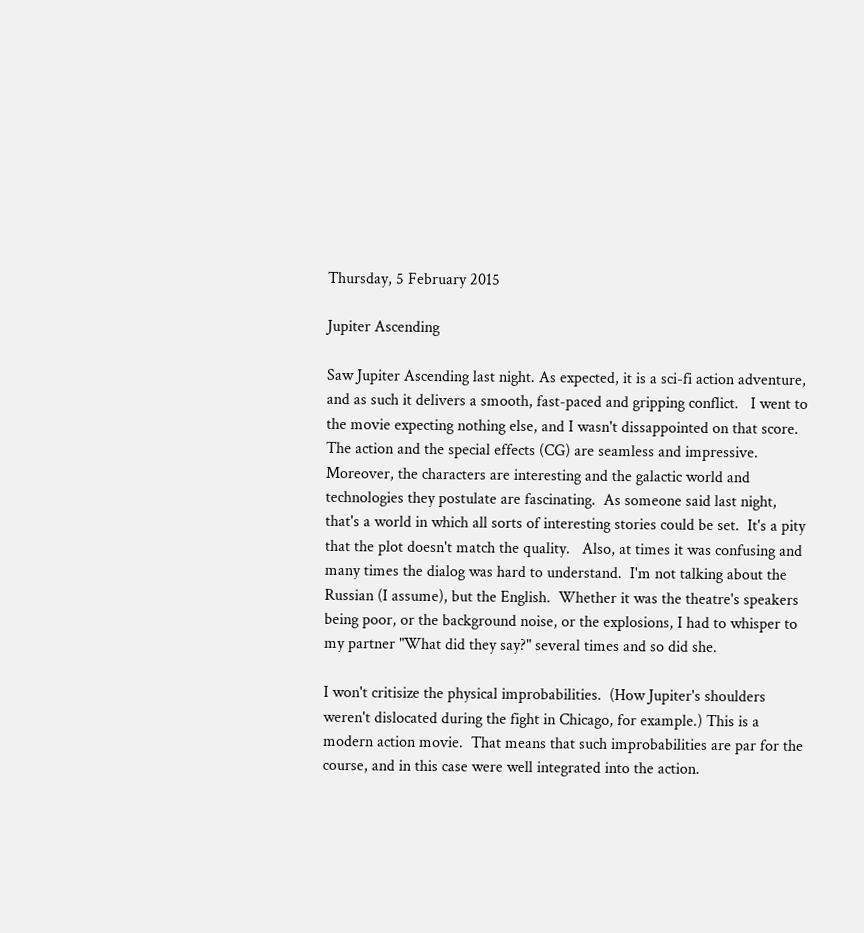Thursday, 5 February 2015

Jupiter Ascending

Saw Jupiter Ascending last night. As expected, it is a sci-fi action adventure, and as such it delivers a smooth, fast-paced and gripping conflict.   I went to the movie expecting nothing else, and I wasn't dissappointed on that score.  The action and the special effects (CG) are seamless and impressive.  Moreover, the characters are interesting and the galactic world and technologies they postulate are fascinating.  As someone said last night, that's a world in which all sorts of interesting stories could be set.  It's a pity that the plot doesn't match the quality.   Also, at times it was confusing and many times the dialog was hard to understand.  I'm not talking about the Russian (I assume), but the English.  Whether it was the theatre's speakers being poor, or the background noise, or the explosions, I had to whisper to my partner "What did they say?" several times and so did she.

I won't critisize the physical improbabilities.  (How Jupiter's shoulders weren't dislocated during the fight in Chicago, for example.) This is a modern action movie.  That means that such improbabilities are par for the course, and in this case were well integrated into the action.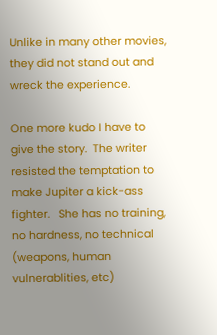Unlike in many other movies, they did not stand out and wreck the experience.

One more kudo I have to give the story.  The writer resisted the temptation to make Jupiter a kick-ass fighter.   She has no training, no hardness, no technical (weapons, human vulnerablities, etc)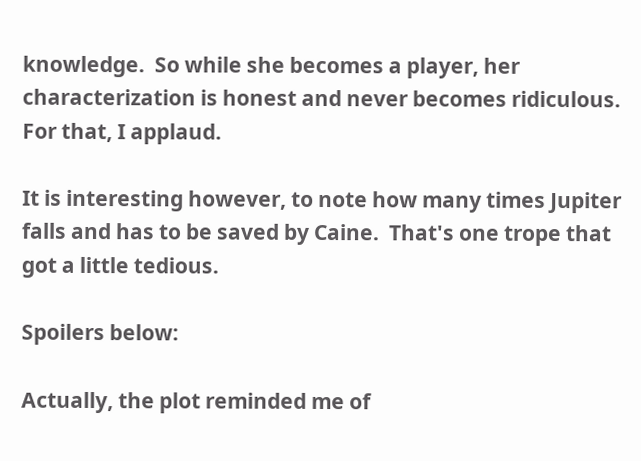knowledge.  So while she becomes a player, her characterization is honest and never becomes ridiculous.  For that, I applaud.

It is interesting however, to note how many times Jupiter falls and has to be saved by Caine.  That's one trope that got a little tedious.

Spoilers below:

Actually, the plot reminded me of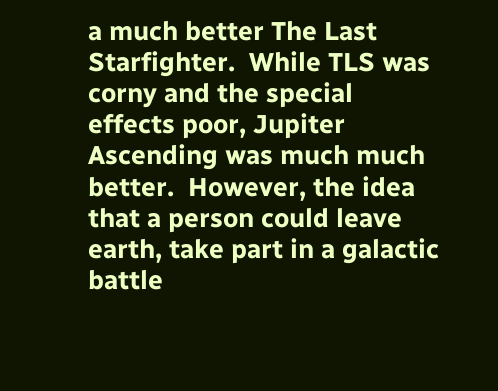a much better The Last Starfighter.  While TLS was corny and the special effects poor, Jupiter Ascending was much much better.  However, the idea that a person could leave earth, take part in a galactic battle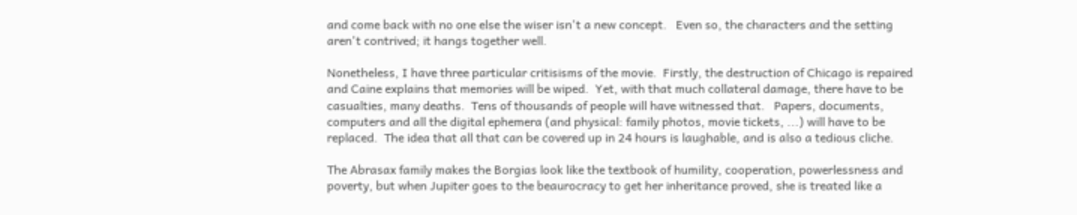and come back with no one else the wiser isn't a new concept.   Even so, the characters and the setting aren't contrived; it hangs together well.

Nonetheless, I have three particular critisisms of the movie.  Firstly, the destruction of Chicago is repaired and Caine explains that memories will be wiped.  Yet, with that much collateral damage, there have to be casualties, many deaths.  Tens of thousands of people will have witnessed that.   Papers, documents, computers and all the digital ephemera (and physical: family photos, movie tickets, ...) will have to be replaced.  The idea that all that can be covered up in 24 hours is laughable, and is also a tedious cliche.

The Abrasax family makes the Borgias look like the textbook of humility, cooperation, powerlessness and poverty, but when Jupiter goes to the beaurocracy to get her inheritance proved, she is treated like a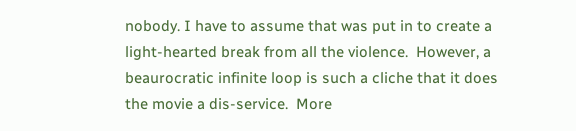nobody. I have to assume that was put in to create a light-hearted break from all the violence.  However, a beaurocratic infinite loop is such a cliche that it does the movie a dis-service.  More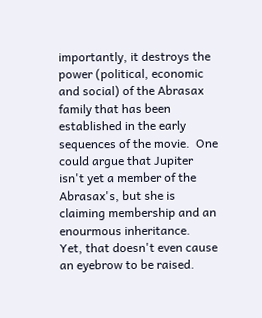importantly, it destroys the power (political, economic and social) of the Abrasax family that has been established in the early sequences of the movie.  One could argue that Jupiter isn't yet a member of the Abrasax's, but she is claiming membership and an enourmous inheritance.  Yet, that doesn't even cause an eyebrow to be raised.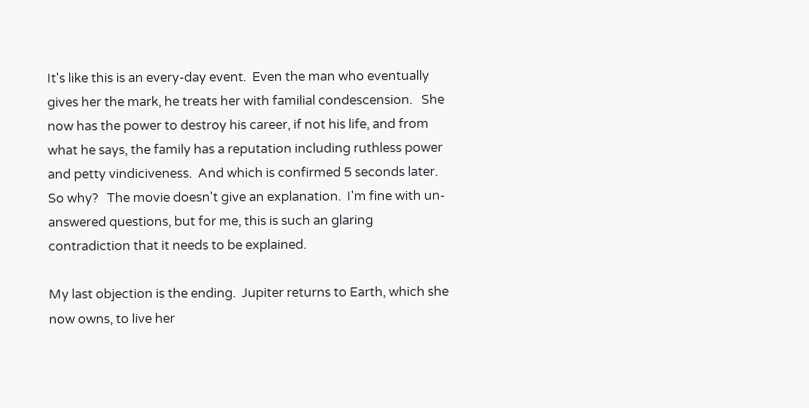It's like this is an every-day event.  Even the man who eventually gives her the mark, he treats her with familial condescension.   She now has the power to destroy his career, if not his life, and from what he says, the family has a reputation including ruthless power and petty vindiciveness.  And which is confirmed 5 seconds later.  So why?   The movie doesn't give an explanation.  I'm fine with un-answered questions, but for me, this is such an glaring contradiction that it needs to be explained.

My last objection is the ending.  Jupiter returns to Earth, which she now owns, to live her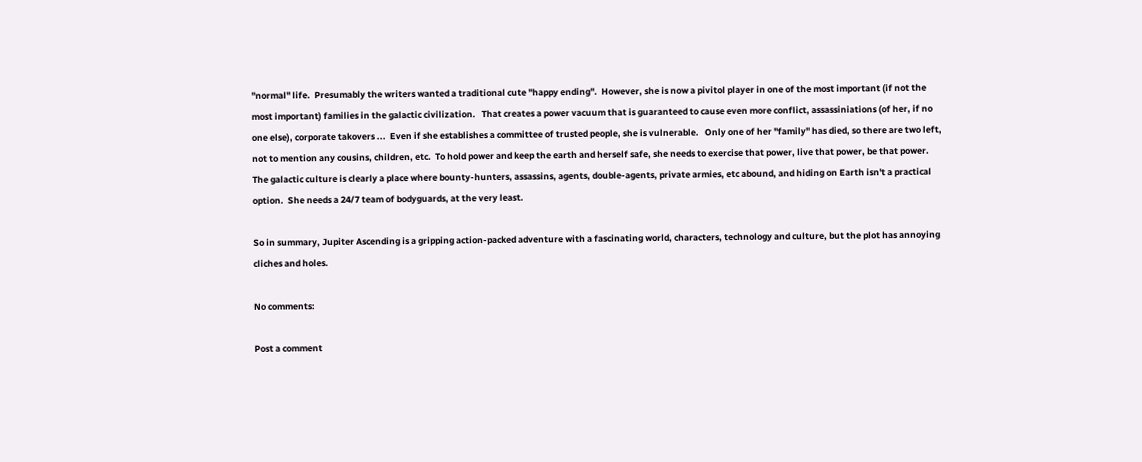"normal" life.  Presumably the writers wanted a traditional cute "happy ending".  However, she is now a pivitol player in one of the most important (if not the most important) families in the galactic civilization.   That creates a power vacuum that is guaranteed to cause even more conflict, assassiniations (of her, if no one else), corporate takovers ...  Even if she establishes a committee of trusted people, she is vulnerable.   Only one of her "family" has died, so there are two left, not to mention any cousins, children, etc.  To hold power and keep the earth and herself safe, she needs to exercise that power, live that power, be that power.   The galactic culture is clearly a place where bounty-hunters, assassins, agents, double-agents, private armies, etc abound, and hiding on Earth isn't a practical option.  She needs a 24/7 team of bodyguards, at the very least.

So in summary, Jupiter Ascending is a gripping action-packed adventure with a fascinating world, characters, technology and culture, but the plot has annoying cliches and holes.

No comments:

Post a comment